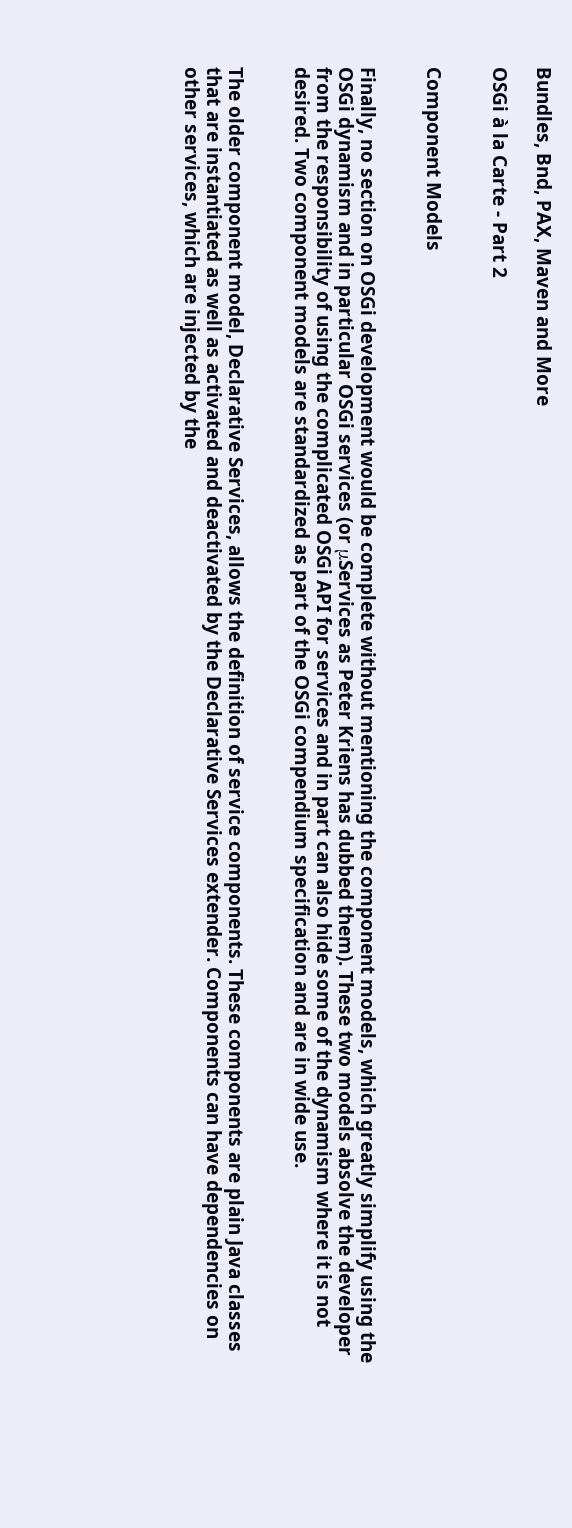Bundles, Bnd, PAX, Maven and More

OSGi à la Carte - Part 2


Component Models


Finally, no section on OSGi development would be complete without mentioning the component models, which greatly simplify using the OSGi dynamism and in particular OSGi services (or μServices as Peter Kriens has dubbed them). These two models absolve the developer from the responsibility of using the complicated OSGi API for services and in part can also hide some of the dynamism where it is not desired. Two component models are standardized as part of the OSGi compendium specification and are in wide use.


The older component model, Declarative Services, allows the definition of service components. These components are plain Java classes that are instantiated as well as activated and deactivated by the Declarative Services extender. Components can have dependencies on other services, which are injected by the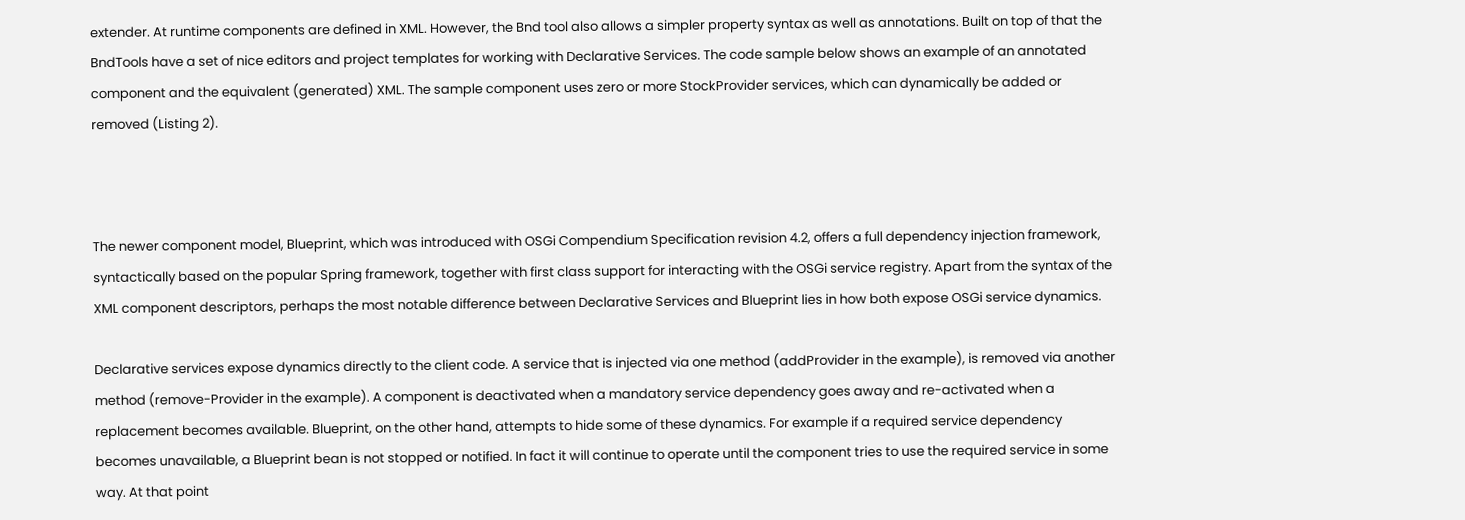extender. At runtime components are defined in XML. However, the Bnd tool also allows a simpler property syntax as well as annotations. Built on top of that the BndTools have a set of nice editors and project templates for working with Declarative Services. The code sample below shows an example of an annotated component and the equivalent (generated) XML. The sample component uses zero or more StockProvider services, which can dynamically be added or removed (Listing 2).



The newer component model, Blueprint, which was introduced with OSGi Compendium Specification revision 4.2, offers a full dependency injection framework, syntactically based on the popular Spring framework, together with first class support for interacting with the OSGi service registry. Apart from the syntax of the XML component descriptors, perhaps the most notable difference between Declarative Services and Blueprint lies in how both expose OSGi service dynamics.

Declarative services expose dynamics directly to the client code. A service that is injected via one method (addProvider in the example), is removed via another method (remove-Provider in the example). A component is deactivated when a mandatory service dependency goes away and re-activated when a replacement becomes available. Blueprint, on the other hand, attempts to hide some of these dynamics. For example if a required service dependency becomes unavailable, a Blueprint bean is not stopped or notified. In fact it will continue to operate until the component tries to use the required service in some way. At that point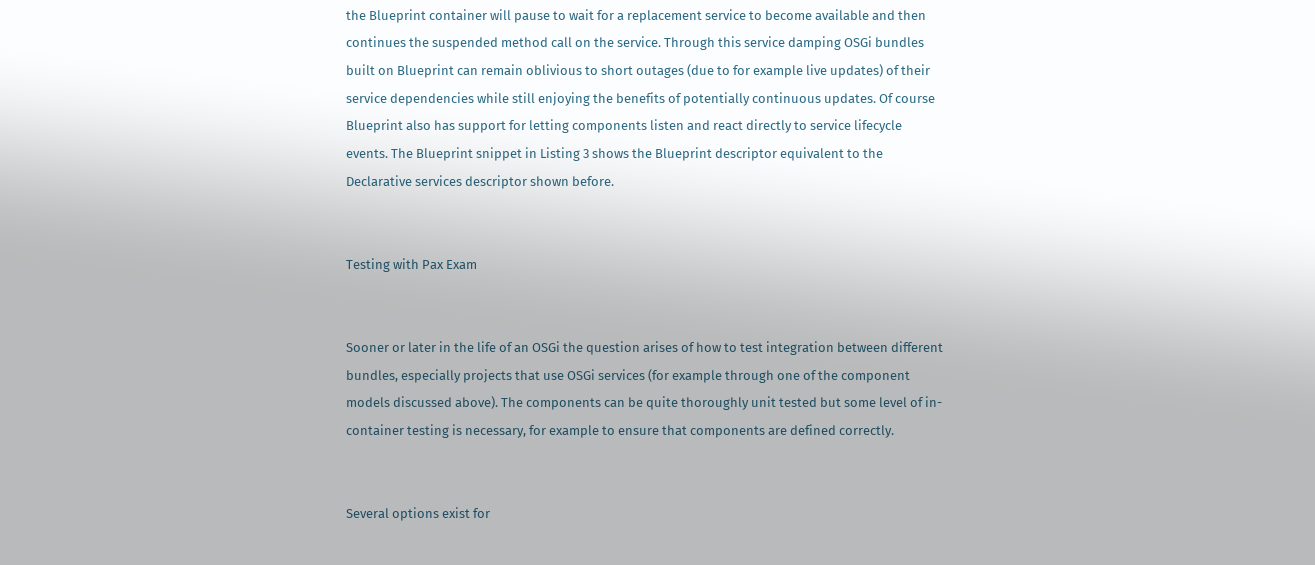the Blueprint container will pause to wait for a replacement service to become available and then continues the suspended method call on the service. Through this service damping OSGi bundles built on Blueprint can remain oblivious to short outages (due to for example live updates) of their service dependencies while still enjoying the benefits of potentially continuous updates. Of course Blueprint also has support for letting components listen and react directly to service lifecycle events. The Blueprint snippet in Listing 3 shows the Blueprint descriptor equivalent to the Declarative services descriptor shown before.


Testing with Pax Exam


Sooner or later in the life of an OSGi the question arises of how to test integration between different bundles, especially projects that use OSGi services (for example through one of the component models discussed above). The components can be quite thoroughly unit tested but some level of in-container testing is necessary, for example to ensure that components are defined correctly.


Several options exist for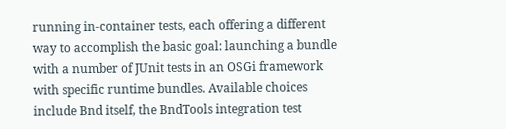running in-container tests, each offering a different way to accomplish the basic goal: launching a bundle with a number of JUnit tests in an OSGi framework with specific runtime bundles. Available choices include Bnd itself, the BndTools integration test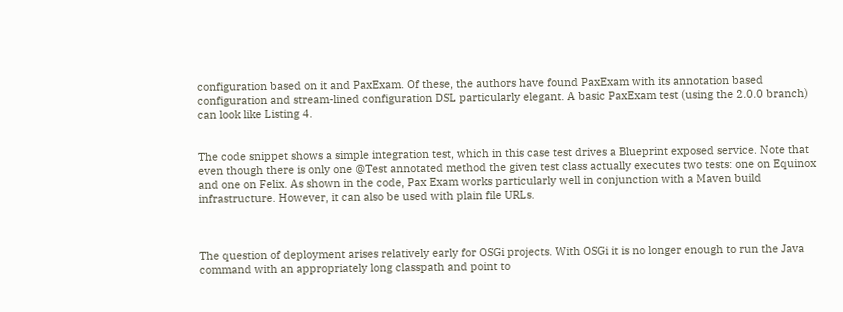configuration based on it and PaxExam. Of these, the authors have found PaxExam with its annotation based configuration and stream-lined configuration DSL particularly elegant. A basic PaxExam test (using the 2.0.0 branch) can look like Listing 4.


The code snippet shows a simple integration test, which in this case test drives a Blueprint exposed service. Note that even though there is only one @Test annotated method the given test class actually executes two tests: one on Equinox and one on Felix. As shown in the code, Pax Exam works particularly well in conjunction with a Maven build infrastructure. However, it can also be used with plain file URLs.



The question of deployment arises relatively early for OSGi projects. With OSGi it is no longer enough to run the Java command with an appropriately long classpath and point to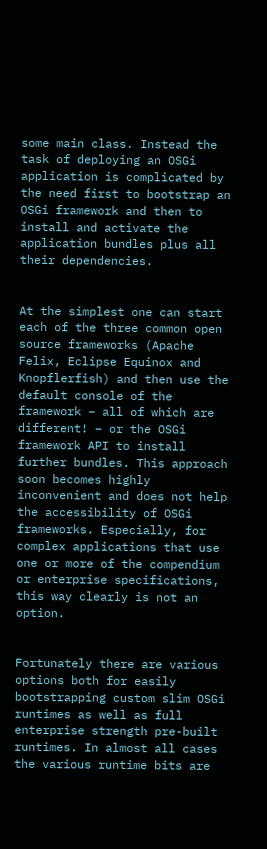some main class. Instead the task of deploying an OSGi application is complicated by the need first to bootstrap an OSGi framework and then to install and activate the application bundles plus all their dependencies.


At the simplest one can start each of the three common open source frameworks (Apache Felix, Eclipse Equinox and Knopflerfish) and then use the default console of the framework – all of which are different! – or the OSGi framework API to install further bundles. This approach soon becomes highly inconvenient and does not help the accessibility of OSGi frameworks. Especially, for complex applications that use one or more of the compendium or enterprise specifications, this way clearly is not an option.


Fortunately there are various options both for easily bootstrapping custom slim OSGi runtimes as well as full enterprise strength pre-built runtimes. In almost all cases the various runtime bits are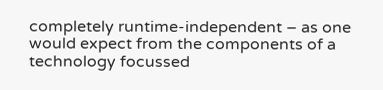completely runtime-independent – as one would expect from the components of a technology focussed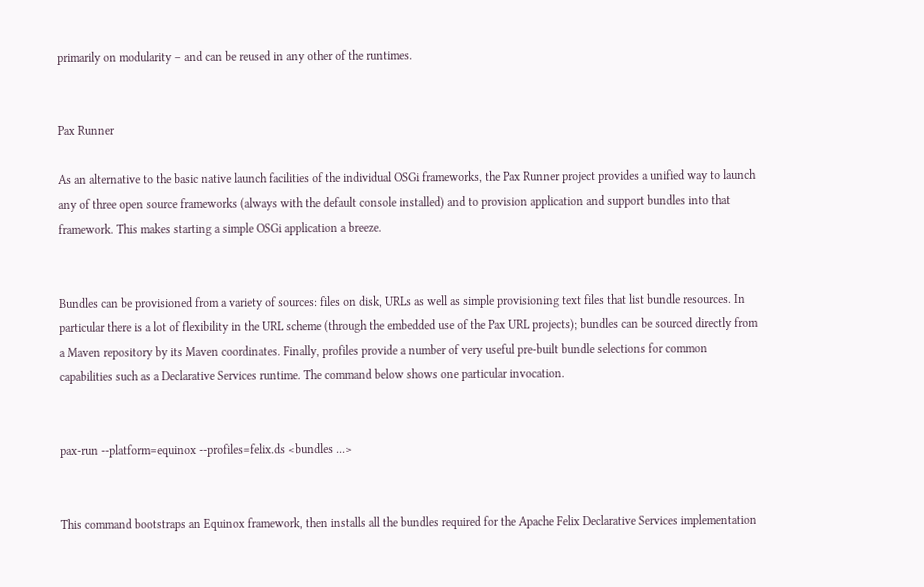primarily on modularity – and can be reused in any other of the runtimes.


Pax Runner

As an alternative to the basic native launch facilities of the individual OSGi frameworks, the Pax Runner project provides a unified way to launch any of three open source frameworks (always with the default console installed) and to provision application and support bundles into that framework. This makes starting a simple OSGi application a breeze.


Bundles can be provisioned from a variety of sources: files on disk, URLs as well as simple provisioning text files that list bundle resources. In particular there is a lot of flexibility in the URL scheme (through the embedded use of the Pax URL projects); bundles can be sourced directly from a Maven repository by its Maven coordinates. Finally, profiles provide a number of very useful pre-built bundle selections for common capabilities such as a Declarative Services runtime. The command below shows one particular invocation.


pax-run --platform=equinox --profiles=felix.ds <bundles ...>


This command bootstraps an Equinox framework, then installs all the bundles required for the Apache Felix Declarative Services implementation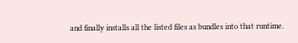and finally installs all the listed files as bundles into that runtime.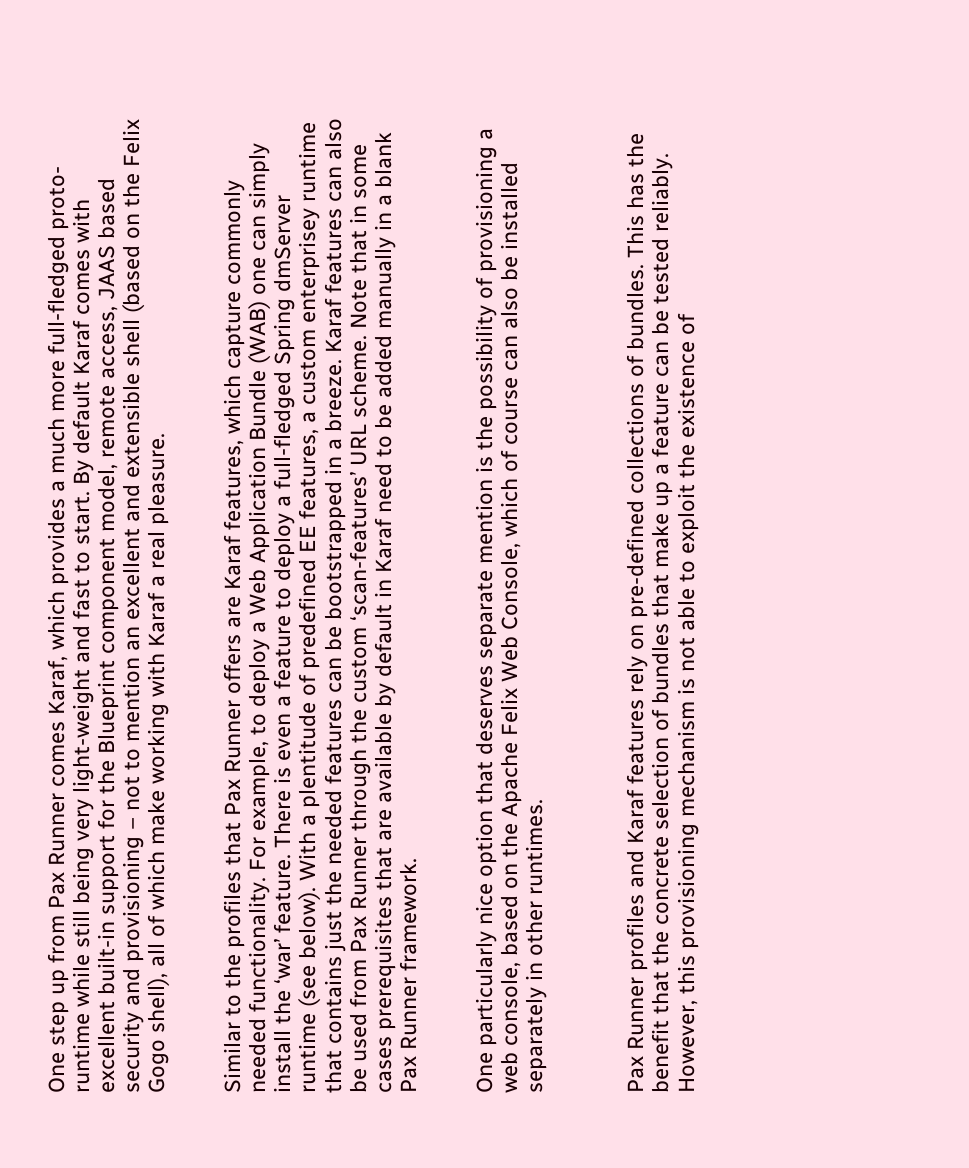One step up from Pax Runner comes Karaf, which provides a much more full-fledged proto-runtime while still being very light-weight and fast to start. By default Karaf comes with excellent built-in support for the Blueprint component model, remote access, JAAS based security and provisioning – not to mention an excellent and extensible shell (based on the Felix Gogo shell), all of which make working with Karaf a real pleasure.


Similar to the profiles that Pax Runner offers are Karaf features, which capture commonly needed functionality. For example, to deploy a Web Application Bundle (WAB) one can simply install the ‘war’ feature. There is even a feature to deploy a full-fledged Spring dmServer runtime (see below). With a plentitude of predefined EE features, a custom enterprisey runtime that contains just the needed features can be bootstrapped in a breeze. Karaf features can also be used from Pax Runner through the custom ‘scan-features’ URL scheme. Note that in some cases prerequisites that are available by default in Karaf need to be added manually in a blank Pax Runner framework.


One particularly nice option that deserves separate mention is the possibility of provisioning a web console, based on the Apache Felix Web Console, which of course can also be installed separately in other runtimes.



Pax Runner profiles and Karaf features rely on pre-defined collections of bundles. This has the benefit that the concrete selection of bundles that make up a feature can be tested reliably. However, this provisioning mechanism is not able to exploit the existence of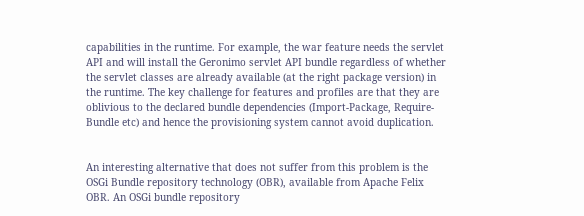capabilities in the runtime. For example, the war feature needs the servlet API and will install the Geronimo servlet API bundle regardless of whether the servlet classes are already available (at the right package version) in the runtime. The key challenge for features and profiles are that they are oblivious to the declared bundle dependencies (Import-Package, Require-Bundle etc) and hence the provisioning system cannot avoid duplication.


An interesting alternative that does not suffer from this problem is the OSGi Bundle repository technology (OBR), available from Apache Felix OBR. An OSGi bundle repository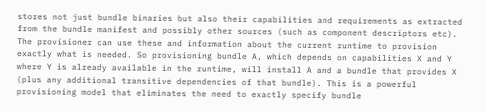stores not just bundle binaries but also their capabilities and requirements as extracted from the bundle manifest and possibly other sources (such as component descriptors etc). The provisioner can use these and information about the current runtime to provision exactly what is needed. So provisioning bundle A, which depends on capabilities X and Y where Y is already available in the runtime, will install A and a bundle that provides X (plus any additional transitive dependencies of that bundle). This is a powerful provisioning model that eliminates the need to exactly specify bundle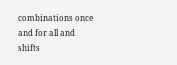combinations once and for all and shifts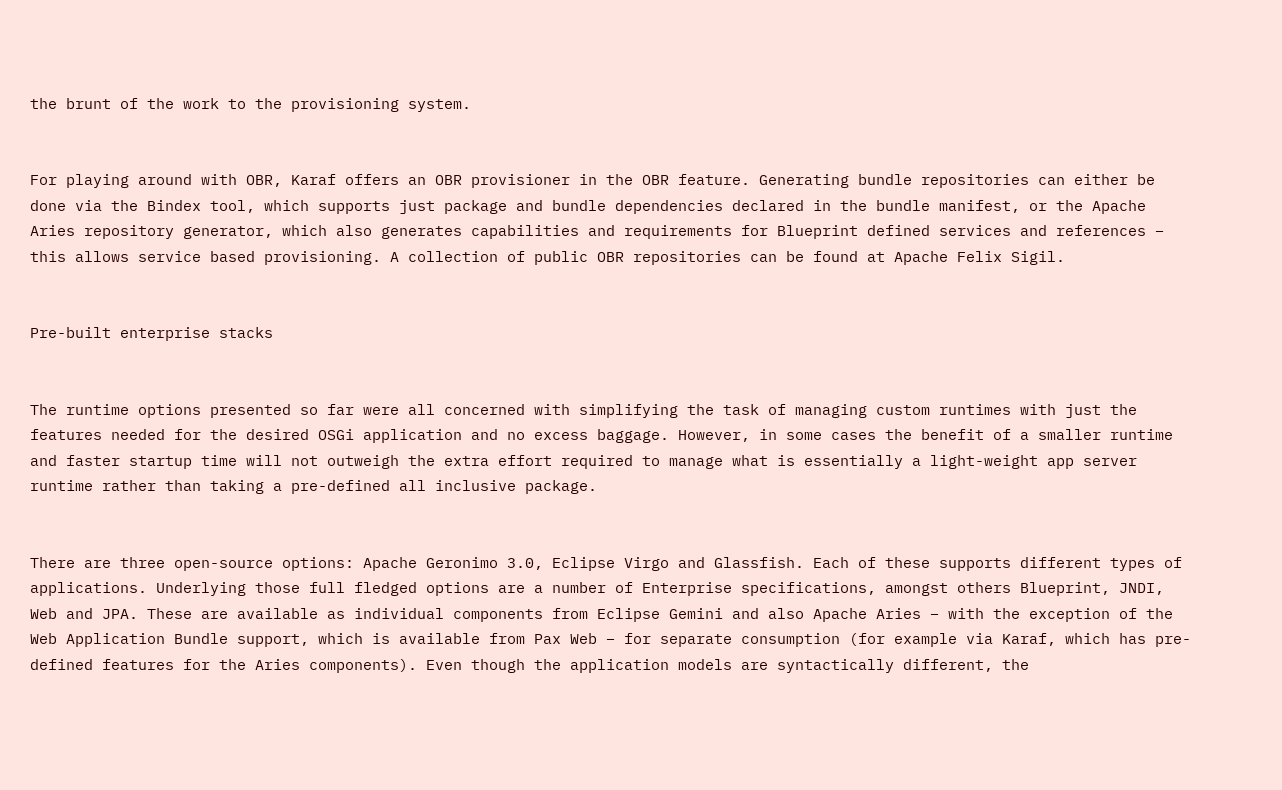the brunt of the work to the provisioning system.


For playing around with OBR, Karaf offers an OBR provisioner in the OBR feature. Generating bundle repositories can either be done via the Bindex tool, which supports just package and bundle dependencies declared in the bundle manifest, or the Apache Aries repository generator, which also generates capabilities and requirements for Blueprint defined services and references – this allows service based provisioning. A collection of public OBR repositories can be found at Apache Felix Sigil.


Pre-built enterprise stacks


The runtime options presented so far were all concerned with simplifying the task of managing custom runtimes with just the features needed for the desired OSGi application and no excess baggage. However, in some cases the benefit of a smaller runtime and faster startup time will not outweigh the extra effort required to manage what is essentially a light-weight app server runtime rather than taking a pre-defined all inclusive package.


There are three open-source options: Apache Geronimo 3.0, Eclipse Virgo and Glassfish. Each of these supports different types of applications. Underlying those full fledged options are a number of Enterprise specifications, amongst others Blueprint, JNDI, Web and JPA. These are available as individual components from Eclipse Gemini and also Apache Aries – with the exception of the Web Application Bundle support, which is available from Pax Web – for separate consumption (for example via Karaf, which has pre-defined features for the Aries components). Even though the application models are syntactically different, the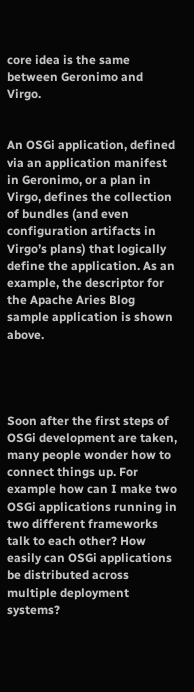core idea is the same between Geronimo and Virgo.


An OSGi application, defined via an application manifest in Geronimo, or a plan in Virgo, defines the collection of bundles (and even configuration artifacts in Virgo’s plans) that logically define the application. As an example, the descriptor for the Apache Aries Blog sample application is shown above.




Soon after the first steps of OSGi development are taken, many people wonder how to connect things up. For example how can I make two OSGi applications running in two different frameworks talk to each other? How easily can OSGi applications be distributed across multiple deployment systems?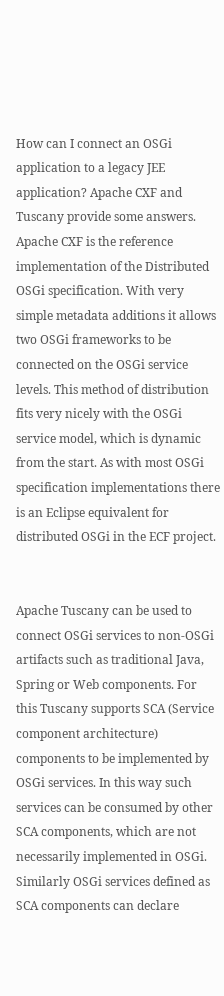How can I connect an OSGi application to a legacy JEE application? Apache CXF and Tuscany provide some answers. Apache CXF is the reference implementation of the Distributed OSGi specification. With very simple metadata additions it allows two OSGi frameworks to be connected on the OSGi service levels. This method of distribution fits very nicely with the OSGi service model, which is dynamic from the start. As with most OSGi specification implementations there is an Eclipse equivalent for distributed OSGi in the ECF project.


Apache Tuscany can be used to connect OSGi services to non-OSGi artifacts such as traditional Java, Spring or Web components. For this Tuscany supports SCA (Service component architecture) components to be implemented by OSGi services. In this way such services can be consumed by other SCA components, which are not necessarily implemented in OSGi. Similarly OSGi services defined as SCA components can declare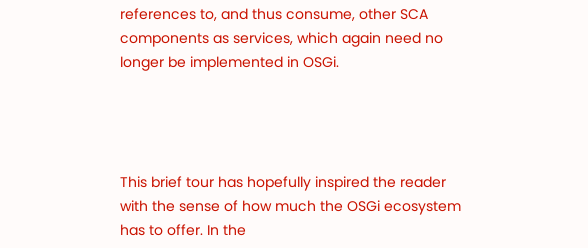references to, and thus consume, other SCA components as services, which again need no longer be implemented in OSGi.




This brief tour has hopefully inspired the reader with the sense of how much the OSGi ecosystem has to offer. In the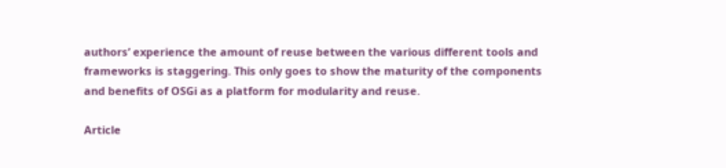authors’ experience the amount of reuse between the various different tools and frameworks is staggering. This only goes to show the maturity of the components and benefits of OSGi as a platform for modularity and reuse.

Article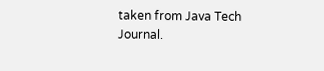taken from Java Tech Journal.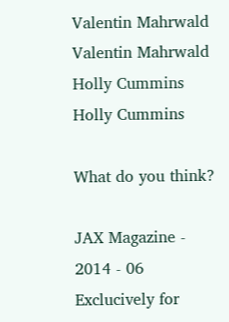Valentin Mahrwald
Valentin Mahrwald
Holly Cummins
Holly Cummins

What do you think?

JAX Magazine - 2014 - 06 Exclucively for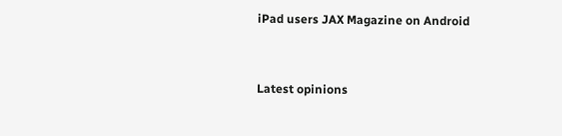iPad users JAX Magazine on Android


Latest opinions